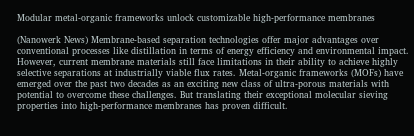Modular metal-organic frameworks unlock customizable high-performance membranes

(Nanowerk News) Membrane-based separation technologies offer major advantages over conventional processes like distillation in terms of energy efficiency and environmental impact. However, current membrane materials still face limitations in their ability to achieve highly selective separations at industrially viable flux rates. Metal-organic frameworks (MOFs) have emerged over the past two decades as an exciting new class of ultra-porous materials with potential to overcome these challenges. But translating their exceptional molecular sieving properties into high-performance membranes has proven difficult.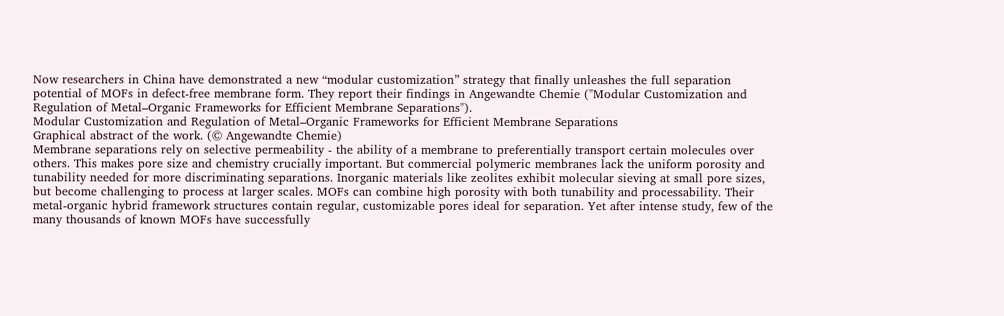Now researchers in China have demonstrated a new “modular customization” strategy that finally unleashes the full separation potential of MOFs in defect-free membrane form. They report their findings in Angewandte Chemie ("Modular Customization and Regulation of Metal–Organic Frameworks for Efficient Membrane Separations").
Modular Customization and Regulation of Metal–Organic Frameworks for Efficient Membrane Separations
Graphical abstract of the work. (© Angewandte Chemie)
Membrane separations rely on selective permeability - the ability of a membrane to preferentially transport certain molecules over others. This makes pore size and chemistry crucially important. But commercial polymeric membranes lack the uniform porosity and tunability needed for more discriminating separations. Inorganic materials like zeolites exhibit molecular sieving at small pore sizes, but become challenging to process at larger scales. MOFs can combine high porosity with both tunability and processability. Their metal-organic hybrid framework structures contain regular, customizable pores ideal for separation. Yet after intense study, few of the many thousands of known MOFs have successfully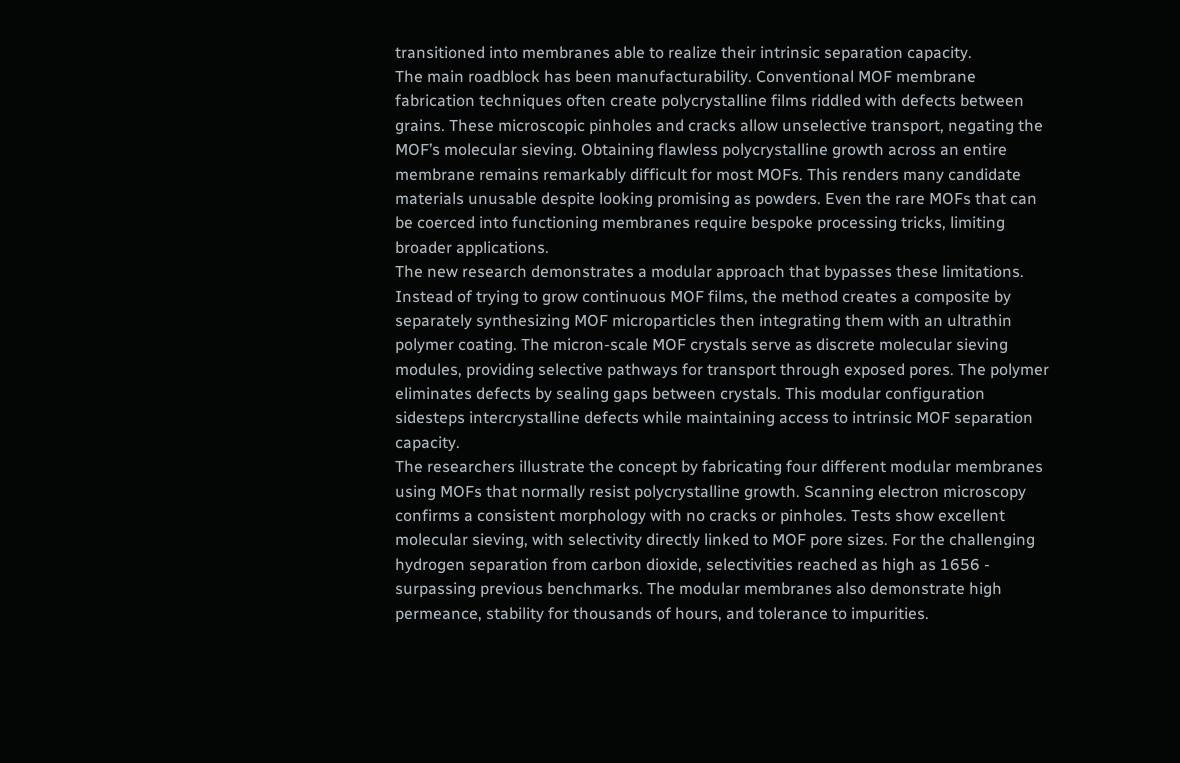transitioned into membranes able to realize their intrinsic separation capacity.
The main roadblock has been manufacturability. Conventional MOF membrane fabrication techniques often create polycrystalline films riddled with defects between grains. These microscopic pinholes and cracks allow unselective transport, negating the MOF’s molecular sieving. Obtaining flawless polycrystalline growth across an entire membrane remains remarkably difficult for most MOFs. This renders many candidate materials unusable despite looking promising as powders. Even the rare MOFs that can be coerced into functioning membranes require bespoke processing tricks, limiting broader applications.
The new research demonstrates a modular approach that bypasses these limitations. Instead of trying to grow continuous MOF films, the method creates a composite by separately synthesizing MOF microparticles then integrating them with an ultrathin polymer coating. The micron-scale MOF crystals serve as discrete molecular sieving modules, providing selective pathways for transport through exposed pores. The polymer eliminates defects by sealing gaps between crystals. This modular configuration sidesteps intercrystalline defects while maintaining access to intrinsic MOF separation capacity.
The researchers illustrate the concept by fabricating four different modular membranes using MOFs that normally resist polycrystalline growth. Scanning electron microscopy confirms a consistent morphology with no cracks or pinholes. Tests show excellent molecular sieving, with selectivity directly linked to MOF pore sizes. For the challenging hydrogen separation from carbon dioxide, selectivities reached as high as 1656 - surpassing previous benchmarks. The modular membranes also demonstrate high permeance, stability for thousands of hours, and tolerance to impurities.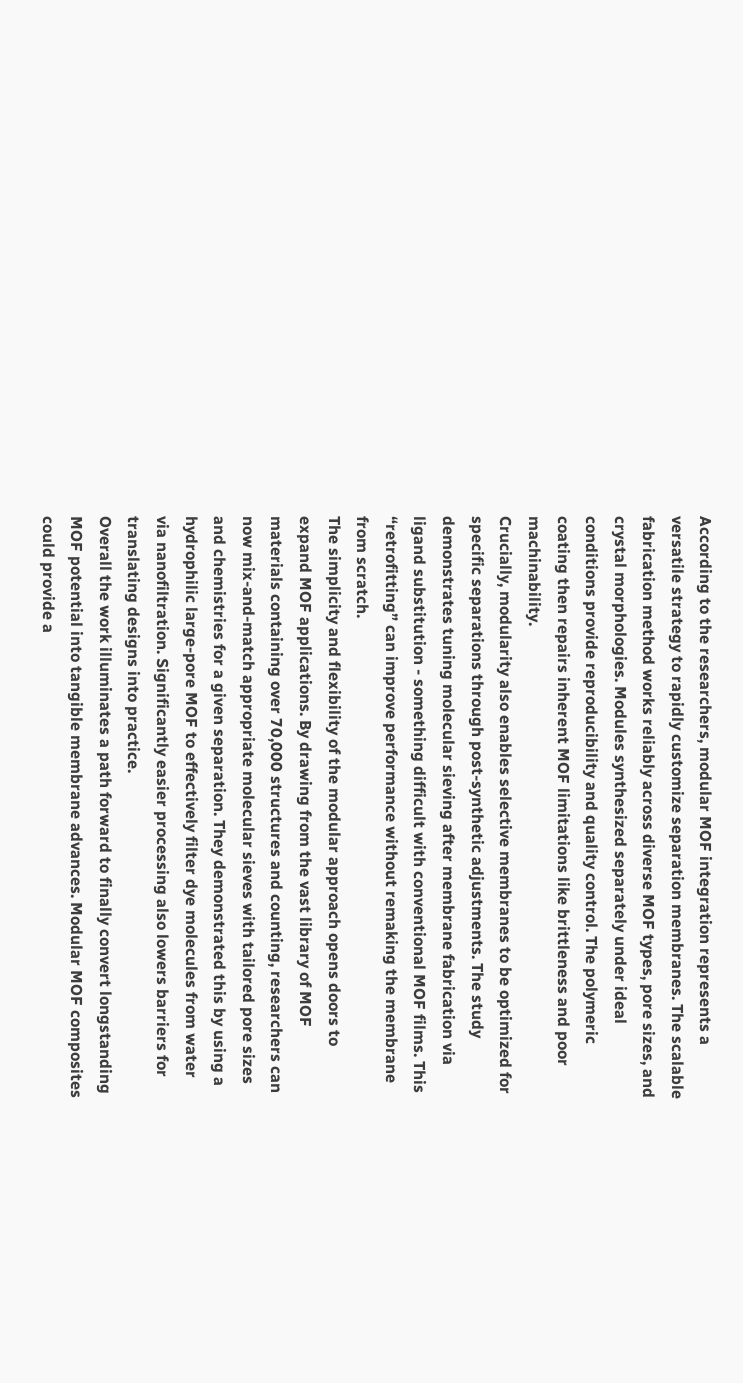According to the researchers, modular MOF integration represents a versatile strategy to rapidly customize separation membranes. The scalable fabrication method works reliably across diverse MOF types, pore sizes, and crystal morphologies. Modules synthesized separately under ideal conditions provide reproducibility and quality control. The polymeric coating then repairs inherent MOF limitations like brittleness and poor machinability.
Crucially, modularity also enables selective membranes to be optimized for specific separations through post-synthetic adjustments. The study demonstrates tuning molecular sieving after membrane fabrication via ligand substitution - something difficult with conventional MOF films. This “retrofitting” can improve performance without remaking the membrane from scratch.
The simplicity and flexibility of the modular approach opens doors to expand MOF applications. By drawing from the vast library of MOF materials containing over 70,000 structures and counting, researchers can now mix-and-match appropriate molecular sieves with tailored pore sizes and chemistries for a given separation. They demonstrated this by using a hydrophilic large-pore MOF to effectively filter dye molecules from water via nanofiltration. Significantly easier processing also lowers barriers for translating designs into practice.
Overall the work illuminates a path forward to finally convert longstanding MOF potential into tangible membrane advances. Modular MOF composites could provide a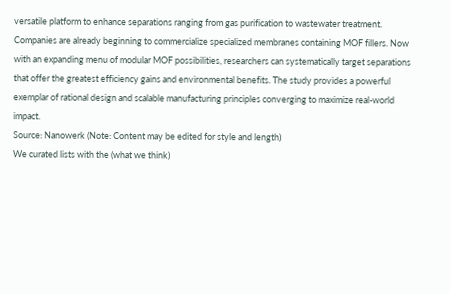versatile platform to enhance separations ranging from gas purification to wastewater treatment. Companies are already beginning to commercialize specialized membranes containing MOF fillers. Now with an expanding menu of modular MOF possibilities, researchers can systematically target separations that offer the greatest efficiency gains and environmental benefits. The study provides a powerful exemplar of rational design and scalable manufacturing principles converging to maximize real-world impact.
Source: Nanowerk (Note: Content may be edited for style and length)
We curated lists with the (what we think)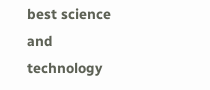best science and technology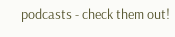podcasts - check them out!